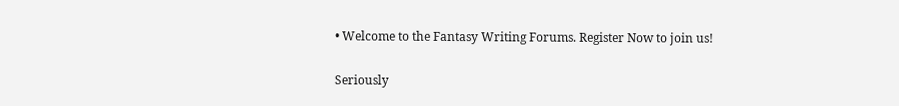• Welcome to the Fantasy Writing Forums. Register Now to join us!

Seriously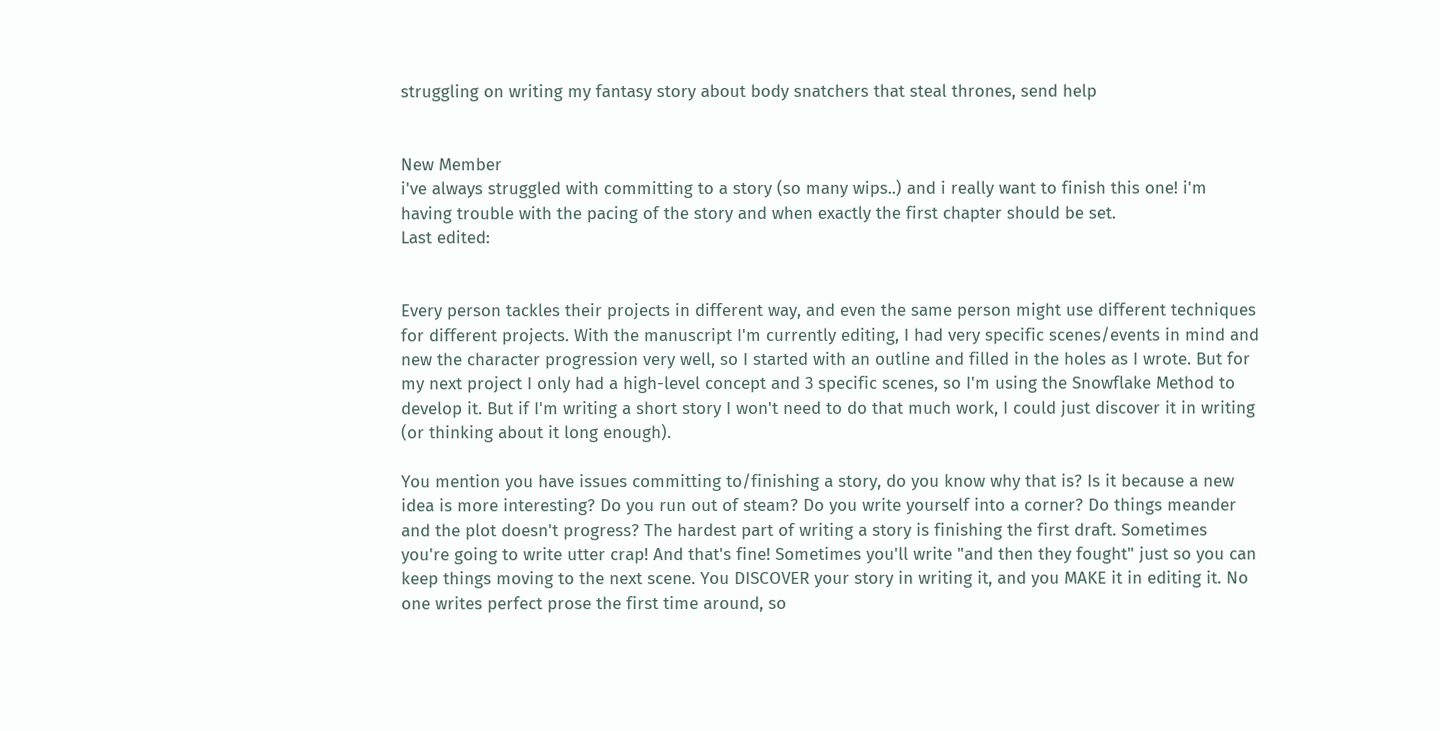struggling on writing my fantasy story about body snatchers that steal thrones, send help


New Member
i've always struggled with committing to a story (so many wips..) and i really want to finish this one! i'm having trouble with the pacing of the story and when exactly the first chapter should be set.
Last edited:


Every person tackles their projects in different way, and even the same person might use different techniques for different projects. With the manuscript I'm currently editing, I had very specific scenes/events in mind and new the character progression very well, so I started with an outline and filled in the holes as I wrote. But for my next project I only had a high-level concept and 3 specific scenes, so I'm using the Snowflake Method to develop it. But if I'm writing a short story I won't need to do that much work, I could just discover it in writing (or thinking about it long enough).

You mention you have issues committing to/finishing a story, do you know why that is? Is it because a new idea is more interesting? Do you run out of steam? Do you write yourself into a corner? Do things meander and the plot doesn't progress? The hardest part of writing a story is finishing the first draft. Sometimes you're going to write utter crap! And that's fine! Sometimes you'll write "and then they fought" just so you can keep things moving to the next scene. You DISCOVER your story in writing it, and you MAKE it in editing it. No one writes perfect prose the first time around, so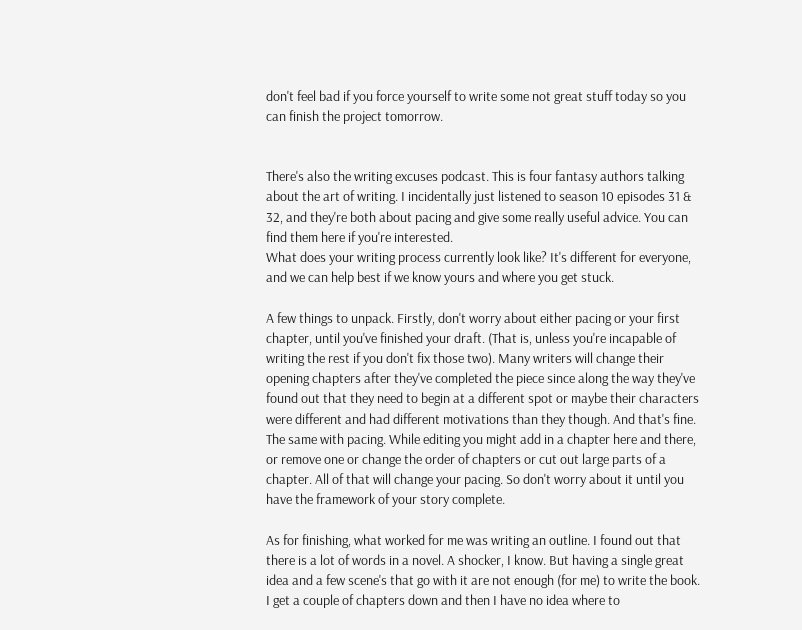don't feel bad if you force yourself to write some not great stuff today so you can finish the project tomorrow.


There's also the writing excuses podcast. This is four fantasy authors talking about the art of writing. I incidentally just listened to season 10 episodes 31 & 32, and they're both about pacing and give some really useful advice. You can find them here if you're interested.
What does your writing process currently look like? It's different for everyone, and we can help best if we know yours and where you get stuck.

A few things to unpack. Firstly, don't worry about either pacing or your first chapter, until you've finished your draft. (That is, unless you're incapable of writing the rest if you don't fix those two). Many writers will change their opening chapters after they've completed the piece since along the way they've found out that they need to begin at a different spot or maybe their characters were different and had different motivations than they though. And that's fine. The same with pacing. While editing you might add in a chapter here and there, or remove one or change the order of chapters or cut out large parts of a chapter. All of that will change your pacing. So don't worry about it until you have the framework of your story complete.

As for finishing, what worked for me was writing an outline. I found out that there is a lot of words in a novel. A shocker, I know. But having a single great idea and a few scene's that go with it are not enough (for me) to write the book. I get a couple of chapters down and then I have no idea where to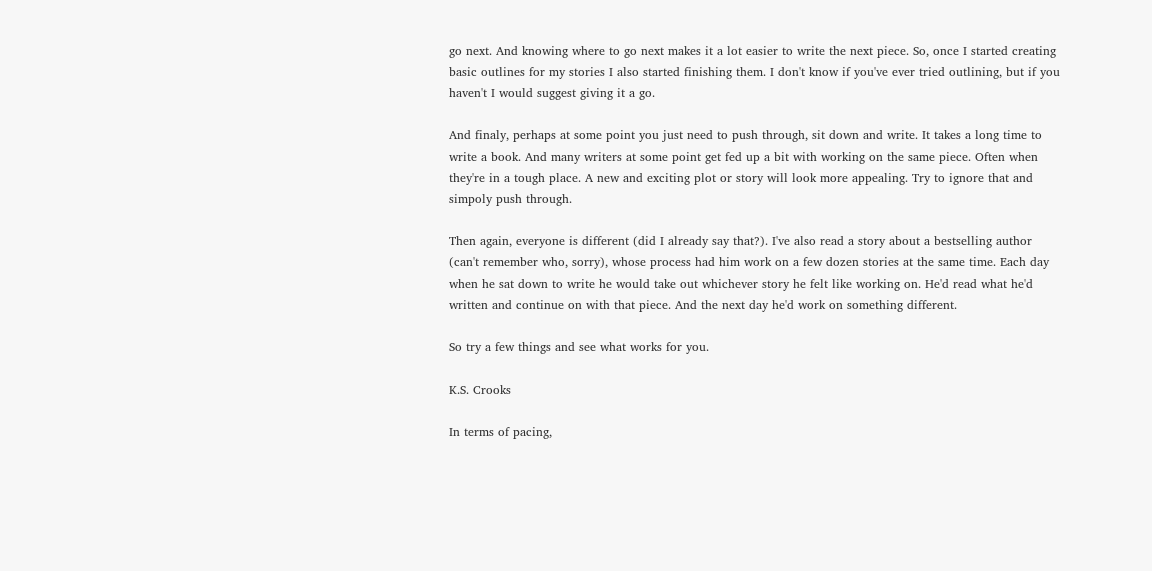go next. And knowing where to go next makes it a lot easier to write the next piece. So, once I started creating basic outlines for my stories I also started finishing them. I don't know if you've ever tried outlining, but if you haven't I would suggest giving it a go.

And finaly, perhaps at some point you just need to push through, sit down and write. It takes a long time to write a book. And many writers at some point get fed up a bit with working on the same piece. Often when they're in a tough place. A new and exciting plot or story will look more appealing. Try to ignore that and simpoly push through.

Then again, everyone is different (did I already say that?). I've also read a story about a bestselling author (can't remember who, sorry), whose process had him work on a few dozen stories at the same time. Each day when he sat down to write he would take out whichever story he felt like working on. He'd read what he'd written and continue on with that piece. And the next day he'd work on something different.

So try a few things and see what works for you.

K.S. Crooks

In terms of pacing,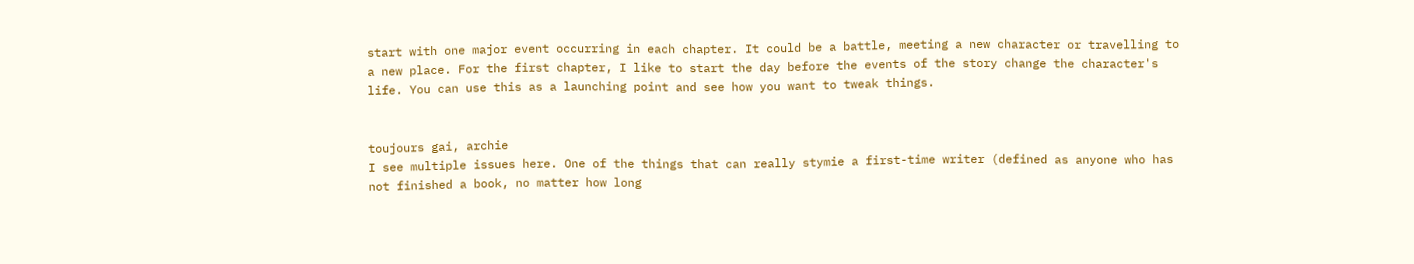start with one major event occurring in each chapter. It could be a battle, meeting a new character or travelling to a new place. For the first chapter, I like to start the day before the events of the story change the character's life. You can use this as a launching point and see how you want to tweak things.


toujours gai, archie
I see multiple issues here. One of the things that can really stymie a first-time writer (defined as anyone who has not finished a book, no matter how long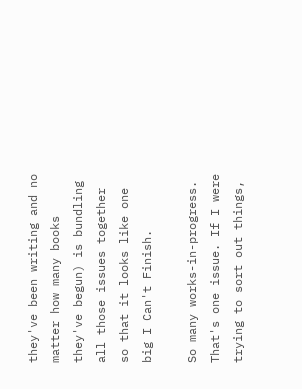they've been writing and no matter how many books they've begun) is bundling all those issues together so that it looks like one big I Can't Finish.

So many works-in-progress. That's one issue. If I were trying to sort out things,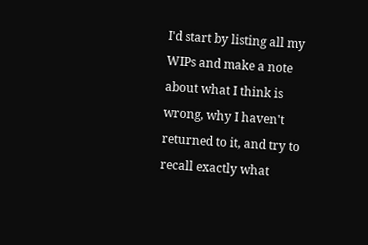I'd start by listing all my WIPs and make a note about what I think is wrong, why I haven't returned to it, and try to recall exactly what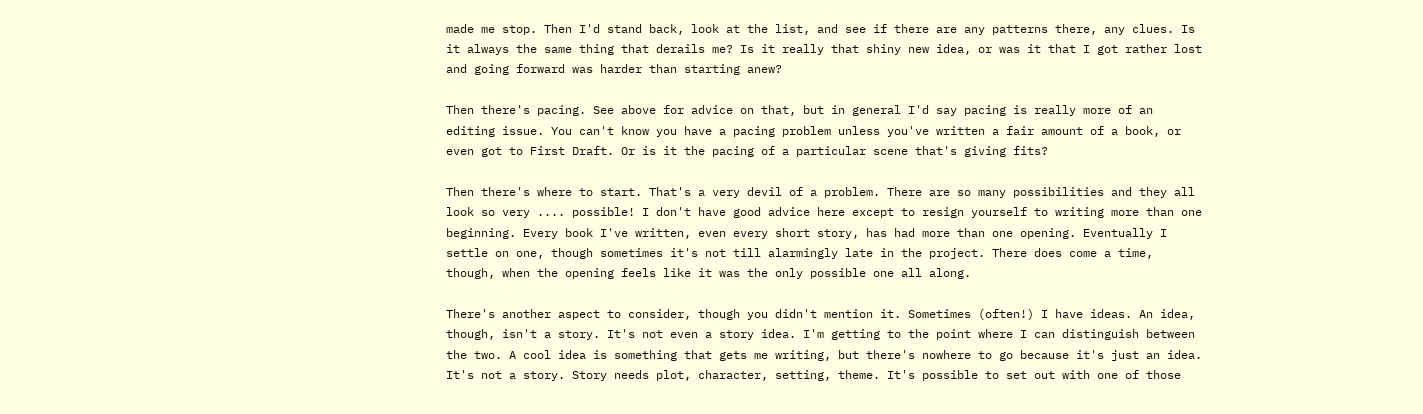made me stop. Then I'd stand back, look at the list, and see if there are any patterns there, any clues. Is it always the same thing that derails me? Is it really that shiny new idea, or was it that I got rather lost and going forward was harder than starting anew?

Then there's pacing. See above for advice on that, but in general I'd say pacing is really more of an editing issue. You can't know you have a pacing problem unless you've written a fair amount of a book, or even got to First Draft. Or is it the pacing of a particular scene that's giving fits?

Then there's where to start. That's a very devil of a problem. There are so many possibilities and they all look so very .... possible! I don't have good advice here except to resign yourself to writing more than one beginning. Every book I've written, even every short story, has had more than one opening. Eventually I settle on one, though sometimes it's not till alarmingly late in the project. There does come a time, though, when the opening feels like it was the only possible one all along.

There's another aspect to consider, though you didn't mention it. Sometimes (often!) I have ideas. An idea, though, isn't a story. It's not even a story idea. I'm getting to the point where I can distinguish between the two. A cool idea is something that gets me writing, but there's nowhere to go because it's just an idea. It's not a story. Story needs plot, character, setting, theme. It's possible to set out with one of those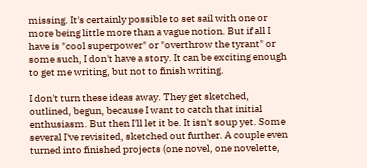missing. It's certainly possible to set sail with one or more being little more than a vague notion. But if all I have is "cool superpower" or "overthrow the tyrant" or some such, I don't have a story. It can be exciting enough to get me writing, but not to finish writing.

I don't turn these ideas away. They get sketched, outlined, begun, because I want to catch that initial enthusiasm. But then I'll let it be. It isn't soup yet. Some several I've revisited, sketched out further. A couple even turned into finished projects (one novel, one novelette,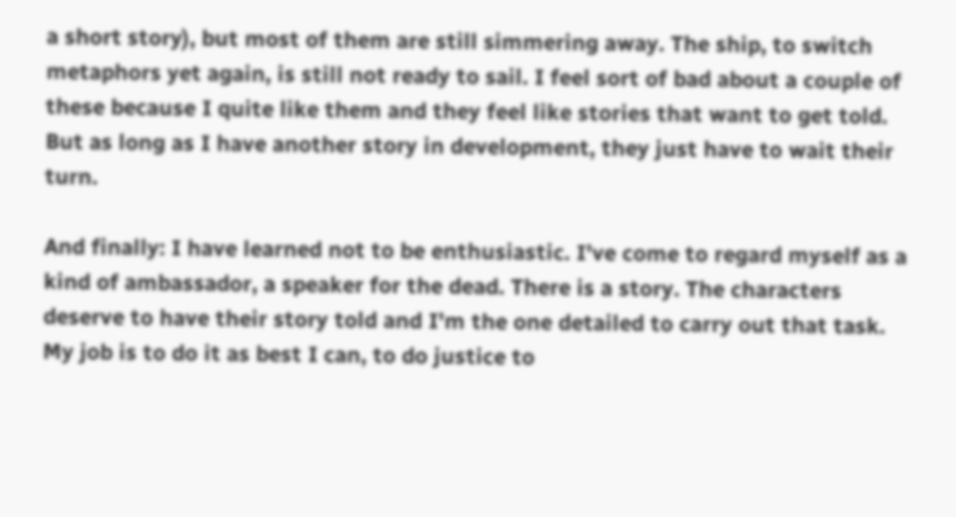a short story), but most of them are still simmering away. The ship, to switch metaphors yet again, is still not ready to sail. I feel sort of bad about a couple of these because I quite like them and they feel like stories that want to get told. But as long as I have another story in development, they just have to wait their turn.

And finally: I have learned not to be enthusiastic. I've come to regard myself as a kind of ambassador, a speaker for the dead. There is a story. The characters deserve to have their story told and I'm the one detailed to carry out that task. My job is to do it as best I can, to do justice to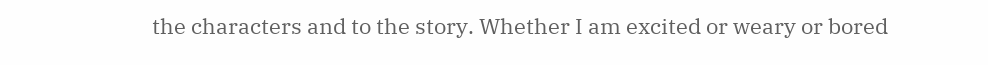the characters and to the story. Whether I am excited or weary or bored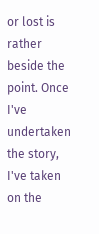or lost is rather beside the point. Once I've undertaken the story, I've taken on the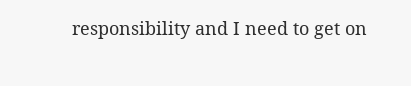responsibility and I need to get on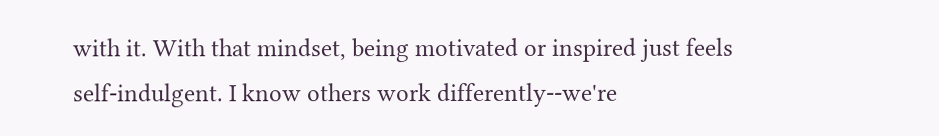with it. With that mindset, being motivated or inspired just feels self-indulgent. I know others work differently--we're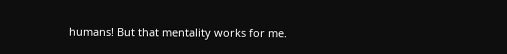humans! But that mentality works for me.